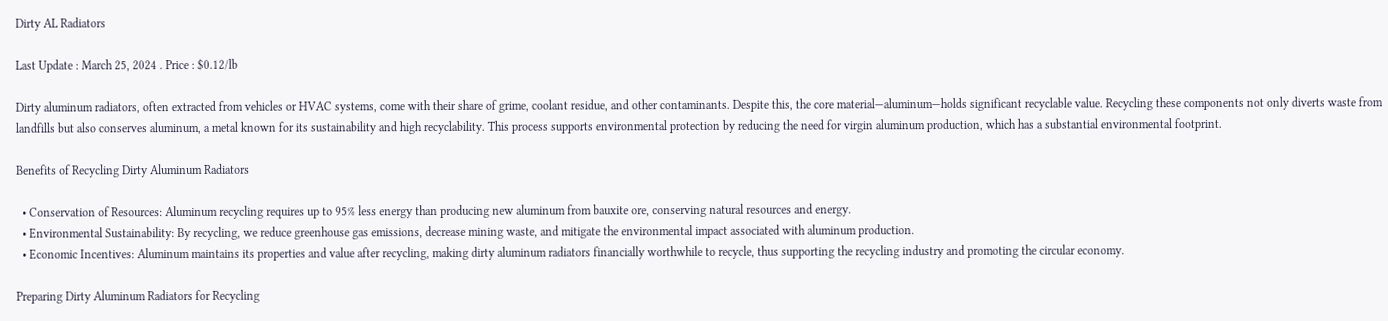Dirty AL Radiators

Last Update : March 25, 2024 . Price : $0.12/lb

Dirty aluminum radiators, often extracted from vehicles or HVAC systems, come with their share of grime, coolant residue, and other contaminants. Despite this, the core material—aluminum—holds significant recyclable value. Recycling these components not only diverts waste from landfills but also conserves aluminum, a metal known for its sustainability and high recyclability. This process supports environmental protection by reducing the need for virgin aluminum production, which has a substantial environmental footprint.

Benefits of Recycling Dirty Aluminum Radiators

  • Conservation of Resources: Aluminum recycling requires up to 95% less energy than producing new aluminum from bauxite ore, conserving natural resources and energy.
  • Environmental Sustainability: By recycling, we reduce greenhouse gas emissions, decrease mining waste, and mitigate the environmental impact associated with aluminum production.
  • Economic Incentives: Aluminum maintains its properties and value after recycling, making dirty aluminum radiators financially worthwhile to recycle, thus supporting the recycling industry and promoting the circular economy.

Preparing Dirty Aluminum Radiators for Recycling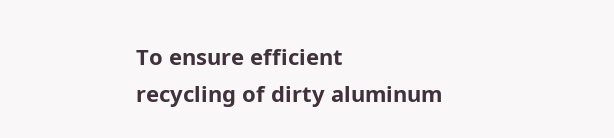To ensure efficient recycling of dirty aluminum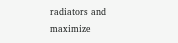radiators and maximize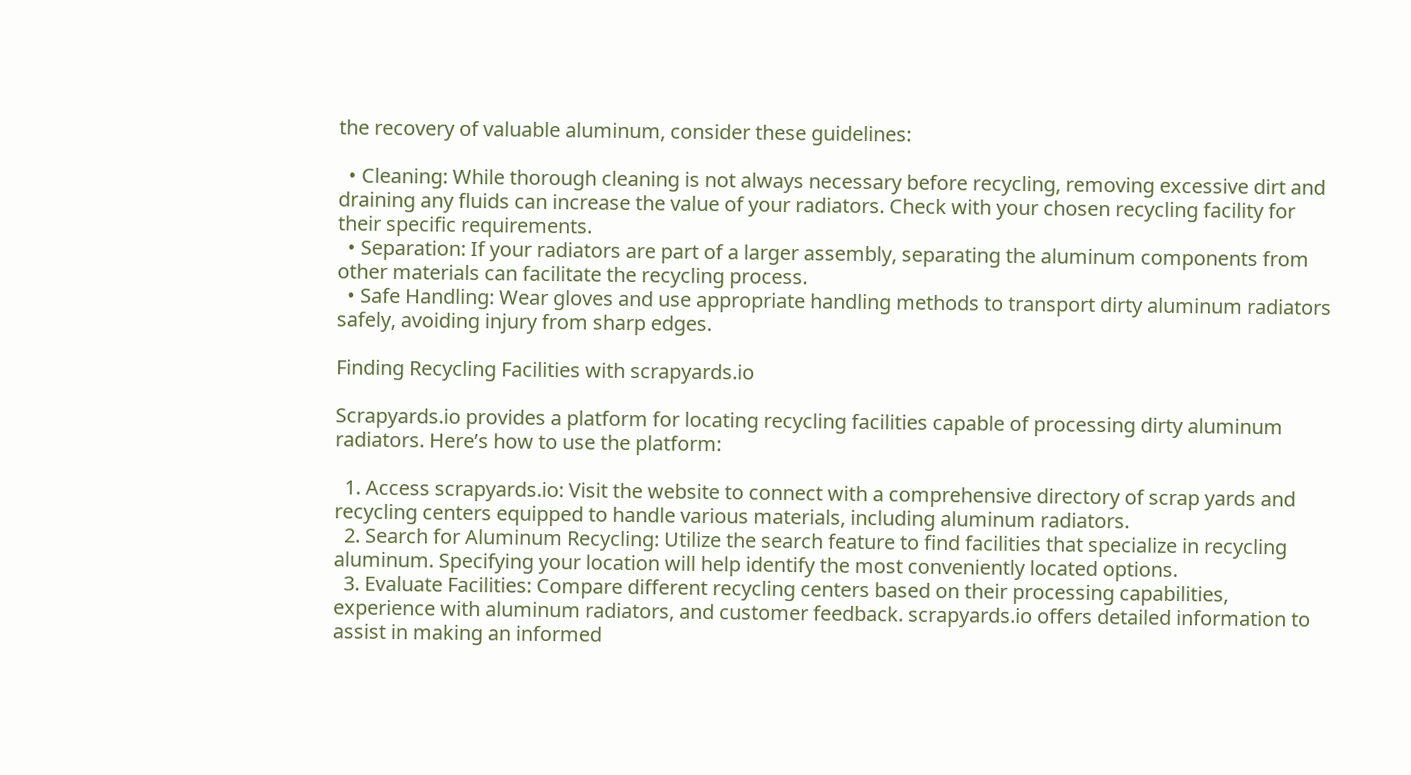the recovery of valuable aluminum, consider these guidelines:

  • Cleaning: While thorough cleaning is not always necessary before recycling, removing excessive dirt and draining any fluids can increase the value of your radiators. Check with your chosen recycling facility for their specific requirements.
  • Separation: If your radiators are part of a larger assembly, separating the aluminum components from other materials can facilitate the recycling process.
  • Safe Handling: Wear gloves and use appropriate handling methods to transport dirty aluminum radiators safely, avoiding injury from sharp edges.

Finding Recycling Facilities with scrapyards.io

Scrapyards.io provides a platform for locating recycling facilities capable of processing dirty aluminum radiators. Here’s how to use the platform:

  1. Access scrapyards.io: Visit the website to connect with a comprehensive directory of scrap yards and recycling centers equipped to handle various materials, including aluminum radiators.
  2. Search for Aluminum Recycling: Utilize the search feature to find facilities that specialize in recycling aluminum. Specifying your location will help identify the most conveniently located options.
  3. Evaluate Facilities: Compare different recycling centers based on their processing capabilities, experience with aluminum radiators, and customer feedback. scrapyards.io offers detailed information to assist in making an informed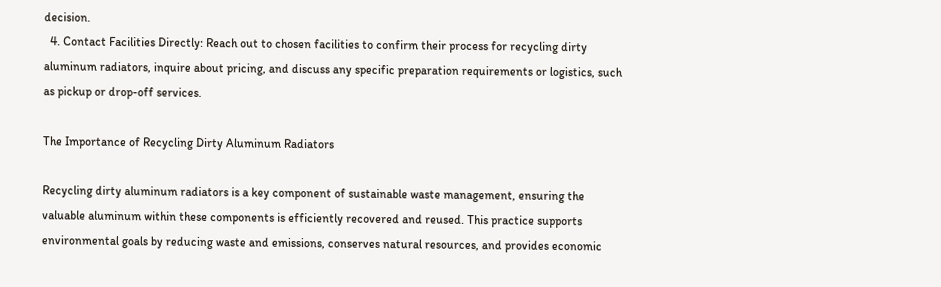decision.
  4. Contact Facilities Directly: Reach out to chosen facilities to confirm their process for recycling dirty aluminum radiators, inquire about pricing, and discuss any specific preparation requirements or logistics, such as pickup or drop-off services.

The Importance of Recycling Dirty Aluminum Radiators

Recycling dirty aluminum radiators is a key component of sustainable waste management, ensuring the valuable aluminum within these components is efficiently recovered and reused. This practice supports environmental goals by reducing waste and emissions, conserves natural resources, and provides economic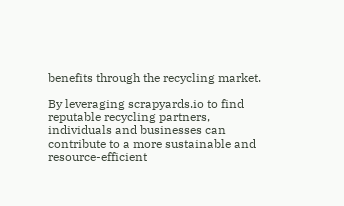benefits through the recycling market.

By leveraging scrapyards.io to find reputable recycling partners, individuals and businesses can contribute to a more sustainable and resource-efficient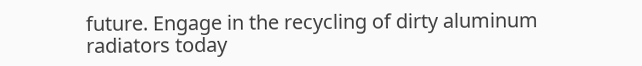future. Engage in the recycling of dirty aluminum radiators today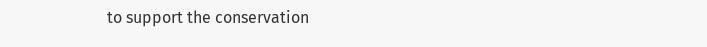to support the conservation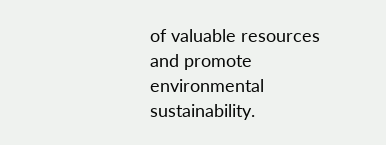of valuable resources and promote environmental sustainability.